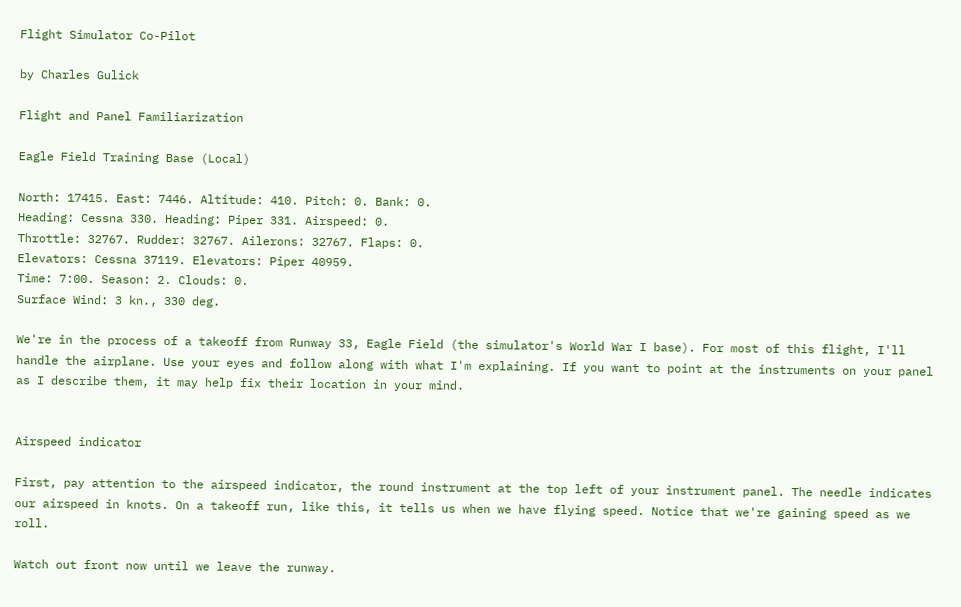Flight Simulator Co-Pilot

by Charles Gulick

Flight and Panel Familiarization

Eagle Field Training Base (Local)

North: 17415. East: 7446. Altitude: 410. Pitch: 0. Bank: 0.
Heading: Cessna 330. Heading: Piper 331. Airspeed: 0.
Throttle: 32767. Rudder: 32767. Ailerons: 32767. Flaps: 0.
Elevators: Cessna 37119. Elevators: Piper 40959.
Time: 7:00. Season: 2. Clouds: 0.
Surface Wind: 3 kn., 330 deg.

We're in the process of a takeoff from Runway 33, Eagle Field (the simulator's World War I base). For most of this flight, I'll handle the airplane. Use your eyes and follow along with what I'm explaining. If you want to point at the instruments on your panel as I describe them, it may help fix their location in your mind.


Airspeed indicator

First, pay attention to the airspeed indicator, the round instrument at the top left of your instrument panel. The needle indicates our airspeed in knots. On a takeoff run, like this, it tells us when we have flying speed. Notice that we're gaining speed as we roll.

Watch out front now until we leave the runway.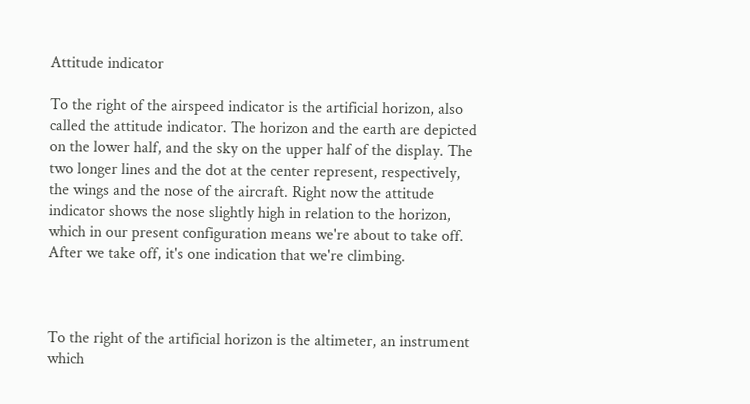Attitude indicator

To the right of the airspeed indicator is the artificial horizon, also called the attitude indicator. The horizon and the earth are depicted on the lower half, and the sky on the upper half of the display. The two longer lines and the dot at the center represent, respectively, the wings and the nose of the aircraft. Right now the attitude indicator shows the nose slightly high in relation to the horizon, which in our present configuration means we're about to take off. After we take off, it's one indication that we're climbing.



To the right of the artificial horizon is the altimeter, an instrument which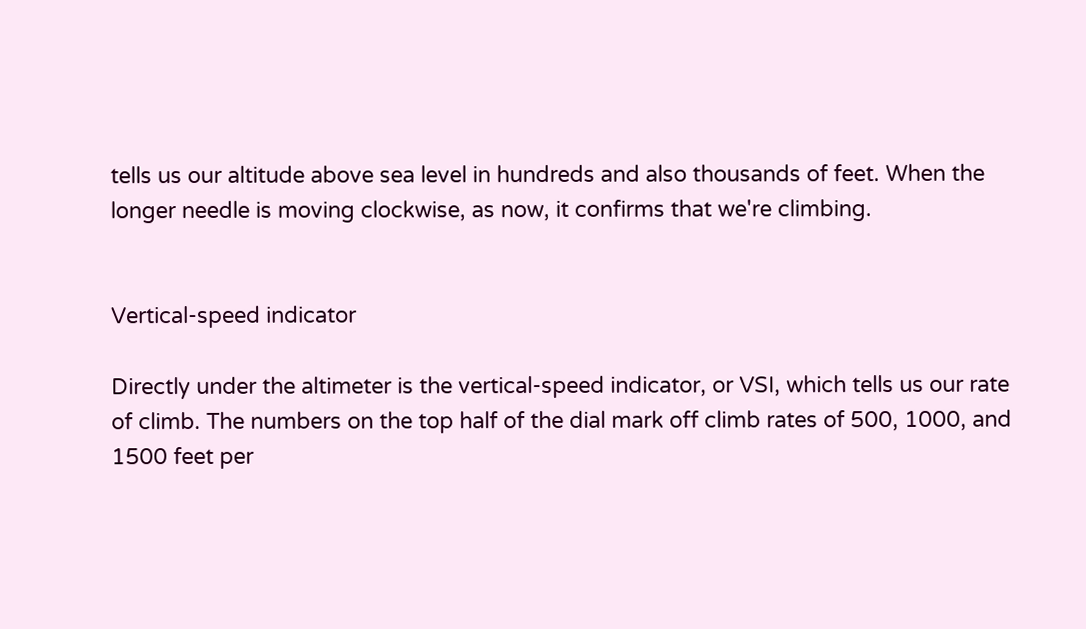tells us our altitude above sea level in hundreds and also thousands of feet. When the longer needle is moving clockwise, as now, it confirms that we're climbing.


Vertical-speed indicator

Directly under the altimeter is the vertical-speed indicator, or VSI, which tells us our rate of climb. The numbers on the top half of the dial mark off climb rates of 500, 1000, and 1500 feet per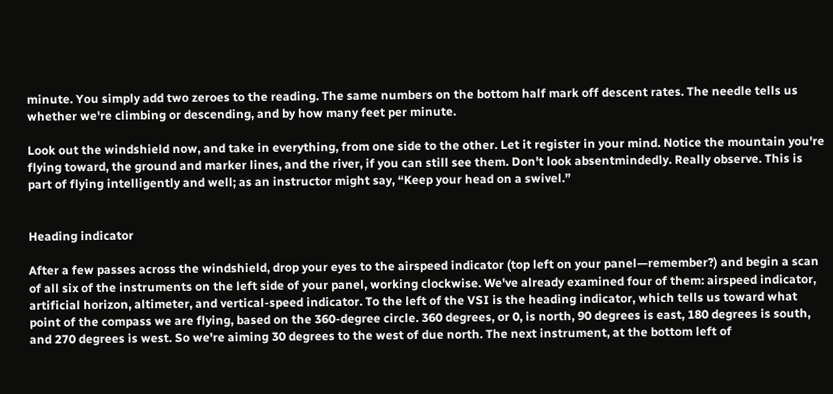minute. You simply add two zeroes to the reading. The same numbers on the bottom half mark off descent rates. The needle tells us whether we're climbing or descending, and by how many feet per minute.

Look out the windshield now, and take in everything, from one side to the other. Let it register in your mind. Notice the mountain you're flying toward, the ground and marker lines, and the river, if you can still see them. Don't look absentmindedly. Really observe. This is part of flying intelligently and well; as an instructor might say, “Keep your head on a swivel.”


Heading indicator

After a few passes across the windshield, drop your eyes to the airspeed indicator (top left on your panel—remember?) and begin a scan of all six of the instruments on the left side of your panel, working clockwise. We've already examined four of them: airspeed indicator, artificial horizon, altimeter, and vertical-speed indicator. To the left of the VSI is the heading indicator, which tells us toward what point of the compass we are flying, based on the 360-degree circle. 360 degrees, or 0, is north, 90 degrees is east, 180 degrees is south, and 270 degrees is west. So we're aiming 30 degrees to the west of due north. The next instrument, at the bottom left of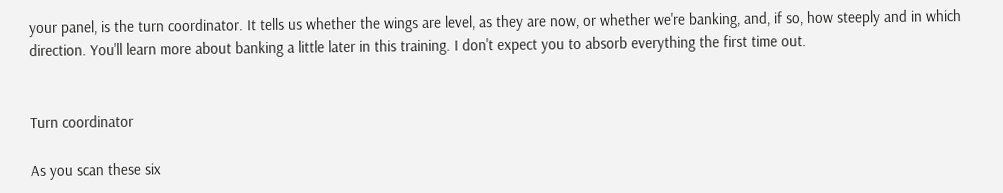your panel, is the turn coordinator. It tells us whether the wings are level, as they are now, or whether we're banking, and, if so, how steeply and in which direction. You'll learn more about banking a little later in this training. I don't expect you to absorb everything the first time out.


Turn coordinator

As you scan these six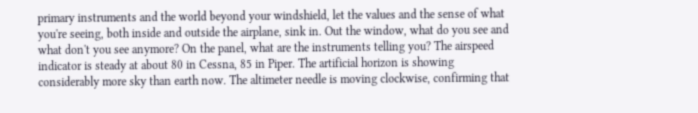primary instruments and the world beyond your windshield, let the values and the sense of what you're seeing, both inside and outside the airplane, sink in. Out the window, what do you see and what don't you see anymore? On the panel, what are the instruments telling you? The airspeed indicator is steady at about 80 in Cessna, 85 in Piper. The artificial horizon is showing considerably more sky than earth now. The altimeter needle is moving clockwise, confirming that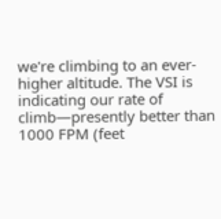we're climbing to an ever-higher altitude. The VSI is indicating our rate of climb—presently better than 1000 FPM (feet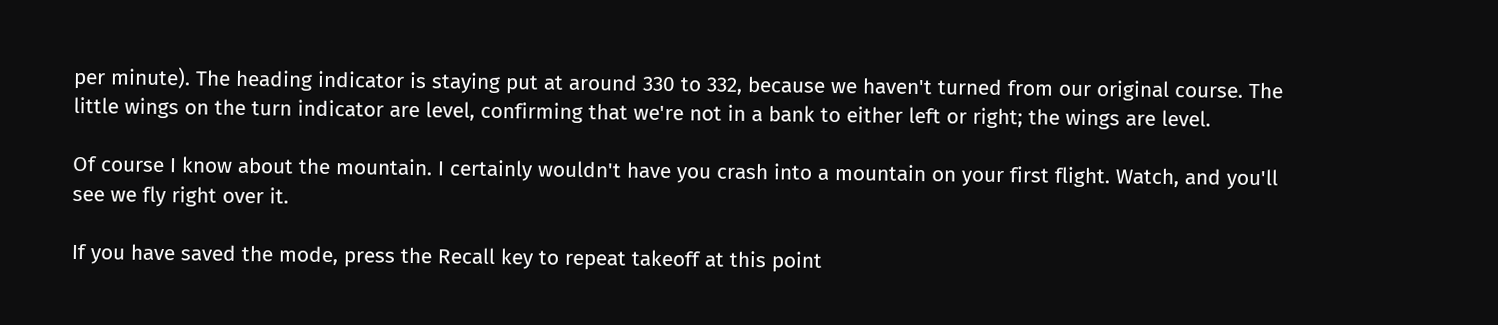per minute). The heading indicator is staying put at around 330 to 332, because we haven't turned from our original course. The little wings on the turn indicator are level, confirming that we're not in a bank to either left or right; the wings are level.

Of course I know about the mountain. I certainly wouldn't have you crash into a mountain on your first flight. Watch, and you'll see we fly right over it.

If you have saved the mode, press the Recall key to repeat takeoff at this point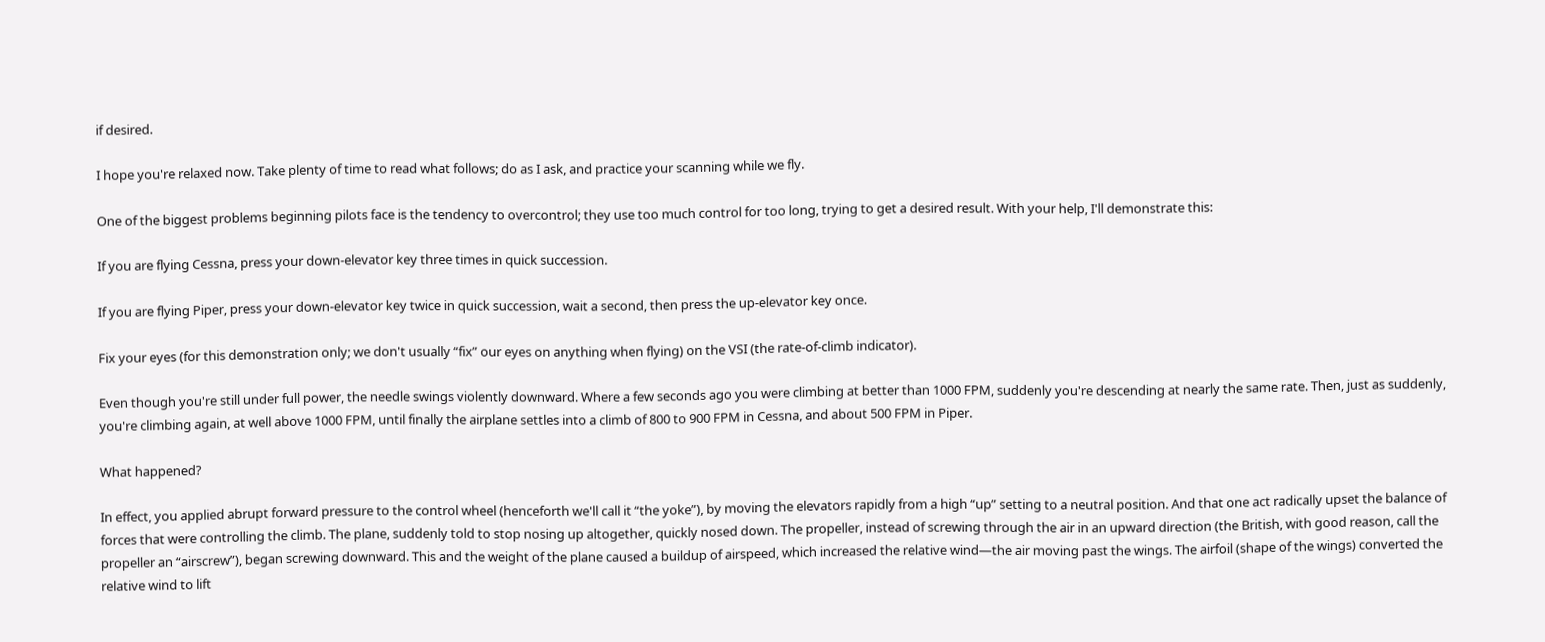if desired.

I hope you're relaxed now. Take plenty of time to read what follows; do as I ask, and practice your scanning while we fly.

One of the biggest problems beginning pilots face is the tendency to overcontrol; they use too much control for too long, trying to get a desired result. With your help, I'll demonstrate this:

If you are flying Cessna, press your down-elevator key three times in quick succession.

If you are flying Piper, press your down-elevator key twice in quick succession, wait a second, then press the up-elevator key once.

Fix your eyes (for this demonstration only; we don't usually “fix” our eyes on anything when flying) on the VSI (the rate-of-climb indicator).

Even though you're still under full power, the needle swings violently downward. Where a few seconds ago you were climbing at better than 1000 FPM, suddenly you're descending at nearly the same rate. Then, just as suddenly, you're climbing again, at well above 1000 FPM, until finally the airplane settles into a climb of 800 to 900 FPM in Cessna, and about 500 FPM in Piper.

What happened?

In effect, you applied abrupt forward pressure to the control wheel (henceforth we'll call it “the yoke”), by moving the elevators rapidly from a high “up” setting to a neutral position. And that one act radically upset the balance of forces that were controlling the climb. The plane, suddenly told to stop nosing up altogether, quickly nosed down. The propeller, instead of screwing through the air in an upward direction (the British, with good reason, call the propeller an “airscrew”), began screwing downward. This and the weight of the plane caused a buildup of airspeed, which increased the relative wind—the air moving past the wings. The airfoil (shape of the wings) converted the relative wind to lift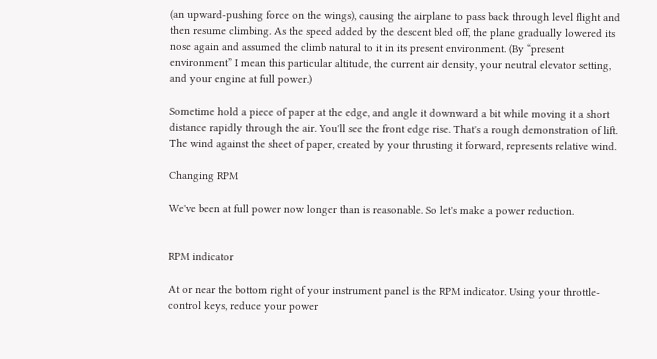(an upward-pushing force on the wings), causing the airplane to pass back through level flight and then resume climbing. As the speed added by the descent bled off, the plane gradually lowered its nose again and assumed the climb natural to it in its present environment. (By “present environment” I mean this particular altitude, the current air density, your neutral elevator setting, and your engine at full power.)

Sometime hold a piece of paper at the edge, and angle it downward a bit while moving it a short distance rapidly through the air. You'll see the front edge rise. That's a rough demonstration of lift. The wind against the sheet of paper, created by your thrusting it forward, represents relative wind.

Changing RPM

We've been at full power now longer than is reasonable. So let's make a power reduction.


RPM indicator

At or near the bottom right of your instrument panel is the RPM indicator. Using your throttle-control keys, reduce your power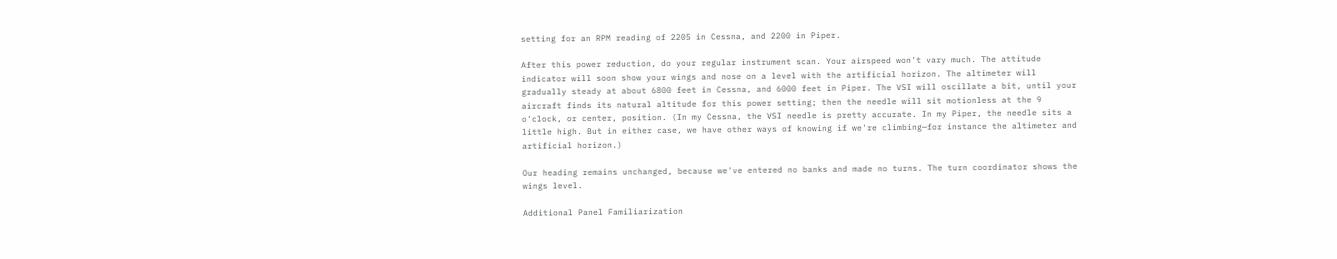setting for an RPM reading of 2205 in Cessna, and 2200 in Piper.

After this power reduction, do your regular instrument scan. Your airspeed won't vary much. The attitude indicator will soon show your wings and nose on a level with the artificial horizon. The altimeter will gradually steady at about 6800 feet in Cessna, and 6000 feet in Piper. The VSI will oscillate a bit, until your aircraft finds its natural altitude for this power setting; then the needle will sit motionless at the 9 o'clock, or center, position. (In my Cessna, the VSI needle is pretty accurate. In my Piper, the needle sits a little high. But in either case, we have other ways of knowing if we're climbing—for instance the altimeter and artificial horizon.)

Our heading remains unchanged, because we've entered no banks and made no turns. The turn coordinator shows the wings level.

Additional Panel Familiarization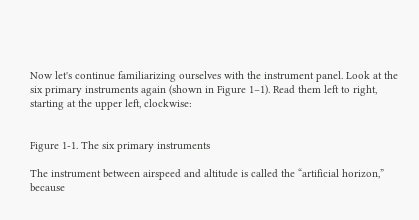Now let's continue familiarizing ourselves with the instrument panel. Look at the six primary instruments again (shown in Figure 1–1). Read them left to right, starting at the upper left, clockwise:


Figure 1-1. The six primary instruments

The instrument between airspeed and altitude is called the “artificial horizon,” because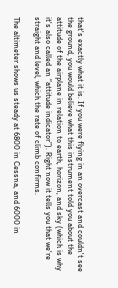that's exactly what it is. If you were flying in an overcast and couldn't see the ground, you would believe what this instrument told you about the attitude of the airplane in relation to earth, horizon, and sky (which is why it's also called an “attitude indicator”). Right now it tells you that we're straight and level, which the rate of climb confirms.

The altimeter shows us steady at 6800 in Cessna, and 6000 in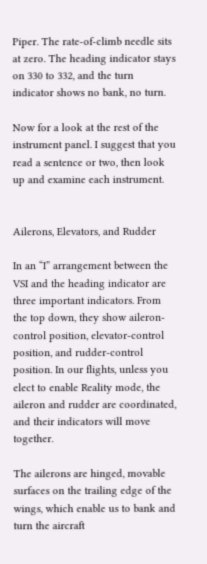Piper. The rate-of-climb needle sits at zero. The heading indicator stays on 330 to 332, and the turn indicator shows no bank, no turn.

Now for a look at the rest of the instrument panel. I suggest that you read a sentence or two, then look up and examine each instrument.


Ailerons, Elevators, and Rudder

In an “I” arrangement between the VSI and the heading indicator are three important indicators. From the top down, they show aileron-control position, elevator-control position, and rudder-control position. In our flights, unless you elect to enable Reality mode, the aileron and rudder are coordinated, and their indicators will move together.

The ailerons are hinged, movable surfaces on the trailing edge of the wings, which enable us to bank and turn the aircraft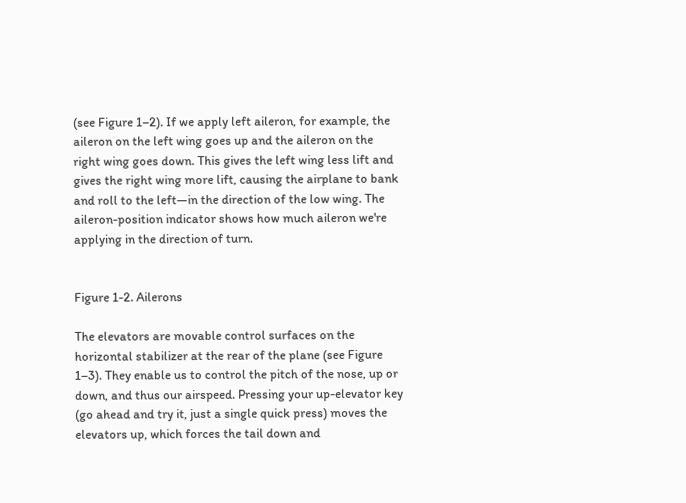(see Figure 1–2). If we apply left aileron, for example, the aileron on the left wing goes up and the aileron on the right wing goes down. This gives the left wing less lift and gives the right wing more lift, causing the airplane to bank and roll to the left—in the direction of the low wing. The aileron-position indicator shows how much aileron we're applying in the direction of turn.


Figure 1-2. Ailerons

The elevators are movable control surfaces on the horizontal stabilizer at the rear of the plane (see Figure 1–3). They enable us to control the pitch of the nose, up or down, and thus our airspeed. Pressing your up-elevator key (go ahead and try it, just a single quick press) moves the elevators up, which forces the tail down and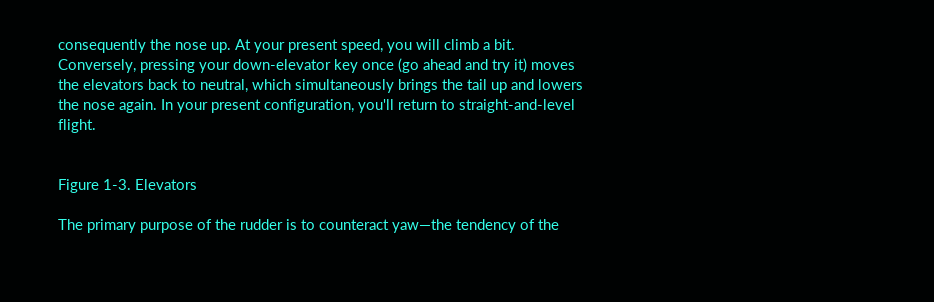consequently the nose up. At your present speed, you will climb a bit. Conversely, pressing your down-elevator key once (go ahead and try it) moves the elevators back to neutral, which simultaneously brings the tail up and lowers the nose again. In your present configuration, you'll return to straight-and-level flight.


Figure 1-3. Elevators

The primary purpose of the rudder is to counteract yaw—the tendency of the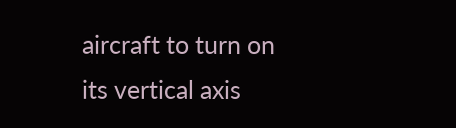aircraft to turn on its vertical axis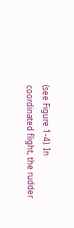(see Figure 1-4). In coordinated flight, the rudder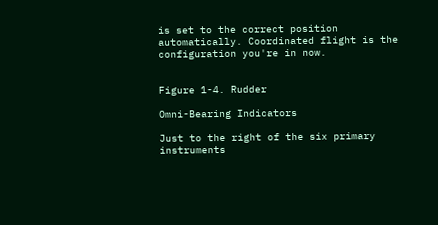is set to the correct position automatically. Coordinated flight is the configuration you're in now.


Figure 1-4. Rudder

Omni-Bearing Indicators

Just to the right of the six primary instruments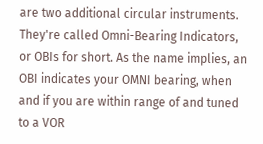are two additional circular instruments. They're called Omni-Bearing Indicators, or OBIs for short. As the name implies, an OBI indicates your OMNI bearing, when and if you are within range of and tuned to a VOR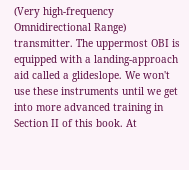(Very high-frequency Omnidirectional Range) transmitter. The uppermost OBI is equipped with a landing-approach aid called a glideslope. We won't use these instruments until we get into more advanced training in Section II of this book. At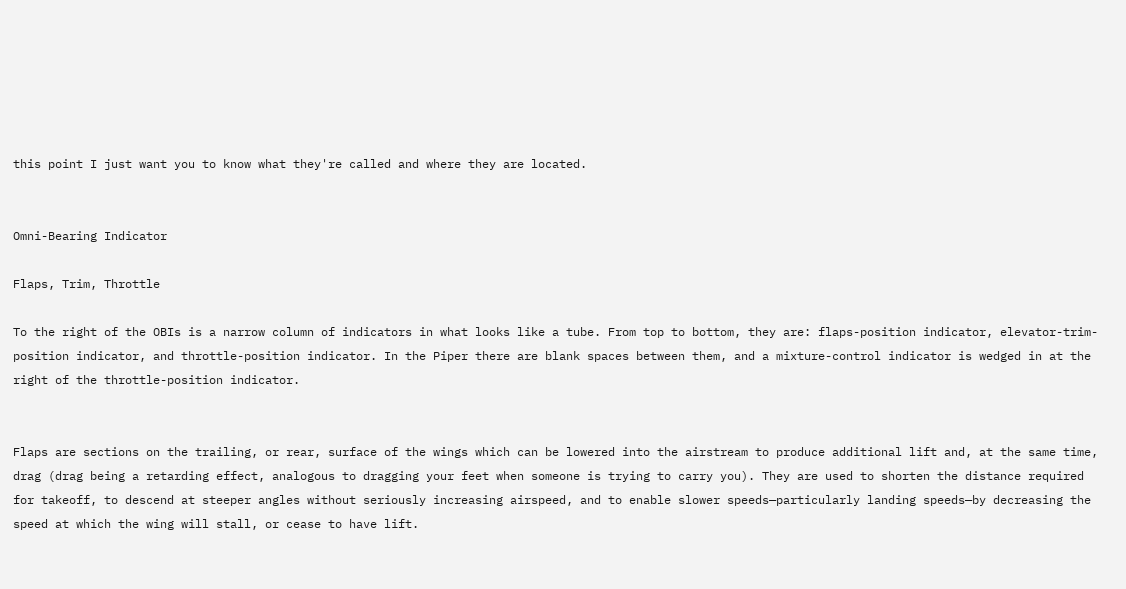this point I just want you to know what they're called and where they are located.


Omni-Bearing Indicator

Flaps, Trim, Throttle

To the right of the OBIs is a narrow column of indicators in what looks like a tube. From top to bottom, they are: flaps-position indicator, elevator-trim-position indicator, and throttle-position indicator. In the Piper there are blank spaces between them, and a mixture-control indicator is wedged in at the right of the throttle-position indicator.


Flaps are sections on the trailing, or rear, surface of the wings which can be lowered into the airstream to produce additional lift and, at the same time, drag (drag being a retarding effect, analogous to dragging your feet when someone is trying to carry you). They are used to shorten the distance required for takeoff, to descend at steeper angles without seriously increasing airspeed, and to enable slower speeds—particularly landing speeds—by decreasing the speed at which the wing will stall, or cease to have lift.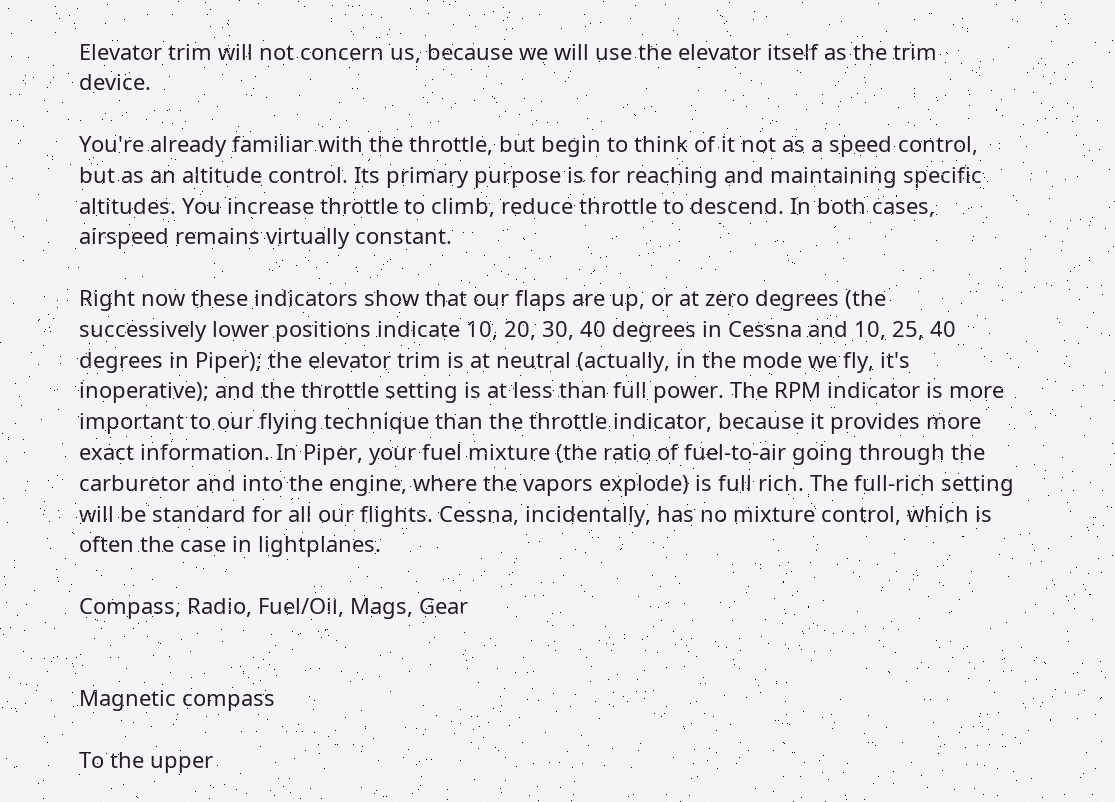Elevator trim will not concern us, because we will use the elevator itself as the trim device.

You're already familiar with the throttle, but begin to think of it not as a speed control, but as an altitude control. Its primary purpose is for reaching and maintaining specific altitudes. You increase throttle to climb, reduce throttle to descend. In both cases, airspeed remains virtually constant.

Right now these indicators show that our flaps are up, or at zero degrees (the successively lower positions indicate 10, 20, 30, 40 degrees in Cessna and 10, 25, 40 degrees in Piper); the elevator trim is at neutral (actually, in the mode we fly, it's inoperative); and the throttle setting is at less than full power. The RPM indicator is more important to our flying technique than the throttle indicator, because it provides more exact information. In Piper, your fuel mixture (the ratio of fuel-to-air going through the carburetor and into the engine, where the vapors explode) is full rich. The full-rich setting will be standard for all our flights. Cessna, incidentally, has no mixture control, which is often the case in lightplanes.

Compass, Radio, Fuel/Oil, Mags, Gear


Magnetic compass

To the upper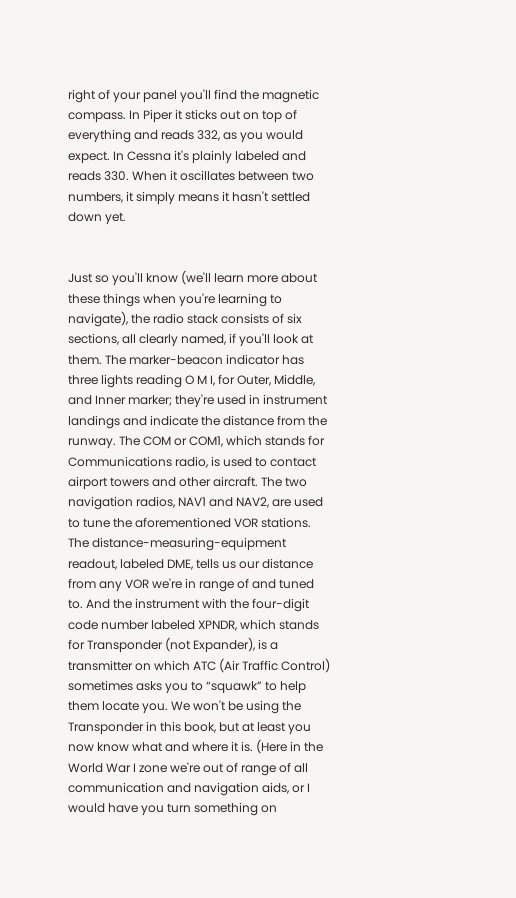right of your panel you'll find the magnetic compass. In Piper it sticks out on top of everything and reads 332, as you would expect. In Cessna it's plainly labeled and reads 330. When it oscillates between two numbers, it simply means it hasn't settled down yet.


Just so you'll know (we'll learn more about these things when you're learning to navigate), the radio stack consists of six sections, all clearly named, if you'll look at them. The marker-beacon indicator has three lights reading O M I, for Outer, Middle, and Inner marker; they're used in instrument landings and indicate the distance from the runway. The COM or COM1, which stands for Communications radio, is used to contact airport towers and other aircraft. The two navigation radios, NAV1 and NAV2, are used to tune the aforementioned VOR stations. The distance-measuring-equipment readout, labeled DME, tells us our distance from any VOR we're in range of and tuned to. And the instrument with the four-digit code number labeled XPNDR, which stands for Transponder (not Expander), is a transmitter on which ATC (Air Traffic Control) sometimes asks you to “squawk” to help them locate you. We won't be using the Transponder in this book, but at least you now know what and where it is. (Here in the World War I zone we're out of range of all communication and navigation aids, or I would have you turn something on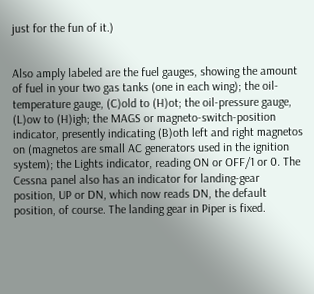just for the fun of it.)


Also amply labeled are the fuel gauges, showing the amount of fuel in your two gas tanks (one in each wing); the oil-temperature gauge, (C)old to (H)ot; the oil-pressure gauge, (L)ow to (H)igh; the MAGS or magneto-switch-position indicator, presently indicating (B)oth left and right magnetos on (magnetos are small AC generators used in the ignition system); the Lights indicator, reading ON or OFF/1 or 0. The Cessna panel also has an indicator for landing-gear position, UP or DN, which now reads DN, the default position, of course. The landing gear in Piper is fixed.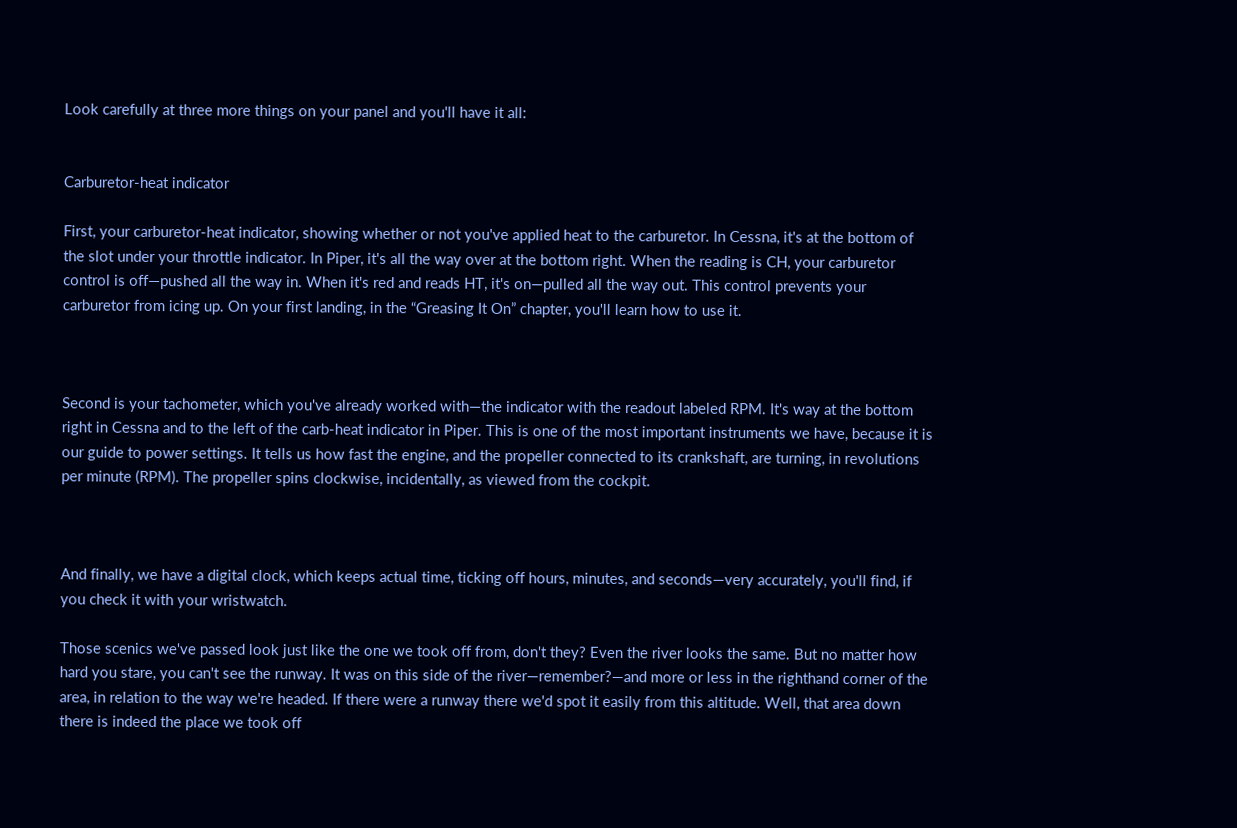Look carefully at three more things on your panel and you'll have it all:


Carburetor-heat indicator

First, your carburetor-heat indicator, showing whether or not you've applied heat to the carburetor. In Cessna, it's at the bottom of the slot under your throttle indicator. In Piper, it's all the way over at the bottom right. When the reading is CH, your carburetor control is off—pushed all the way in. When it's red and reads HT, it's on—pulled all the way out. This control prevents your carburetor from icing up. On your first landing, in the “Greasing It On” chapter, you'll learn how to use it.



Second is your tachometer, which you've already worked with—the indicator with the readout labeled RPM. It's way at the bottom right in Cessna and to the left of the carb-heat indicator in Piper. This is one of the most important instruments we have, because it is our guide to power settings. It tells us how fast the engine, and the propeller connected to its crankshaft, are turning, in revolutions per minute (RPM). The propeller spins clockwise, incidentally, as viewed from the cockpit.



And finally, we have a digital clock, which keeps actual time, ticking off hours, minutes, and seconds—very accurately, you'll find, if you check it with your wristwatch.

Those scenics we've passed look just like the one we took off from, don't they? Even the river looks the same. But no matter how hard you stare, you can't see the runway. It was on this side of the river—remember?—and more or less in the righthand corner of the area, in relation to the way we're headed. If there were a runway there we'd spot it easily from this altitude. Well, that area down there is indeed the place we took off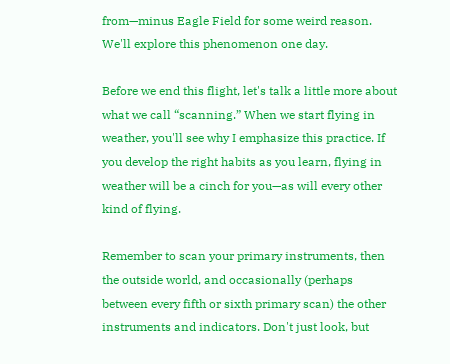from—minus Eagle Field for some weird reason. We'll explore this phenomenon one day.

Before we end this flight, let's talk a little more about what we call “scanning.” When we start flying in weather, you'll see why I emphasize this practice. If you develop the right habits as you learn, flying in weather will be a cinch for you—as will every other kind of flying.

Remember to scan your primary instruments, then the outside world, and occasionally (perhaps between every fifth or sixth primary scan) the other instruments and indicators. Don't just look, but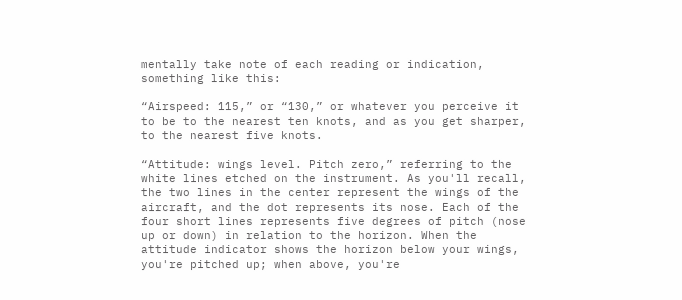mentally take note of each reading or indication, something like this:

“Airspeed: 115,” or “130,” or whatever you perceive it to be to the nearest ten knots, and as you get sharper, to the nearest five knots.

“Attitude: wings level. Pitch zero,” referring to the white lines etched on the instrument. As you'll recall, the two lines in the center represent the wings of the aircraft, and the dot represents its nose. Each of the four short lines represents five degrees of pitch (nose up or down) in relation to the horizon. When the attitude indicator shows the horizon below your wings, you're pitched up; when above, you're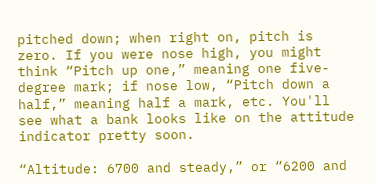pitched down; when right on, pitch is zero. If you were nose high, you might think “Pitch up one,” meaning one five-degree mark; if nose low, “Pitch down a half,” meaning half a mark, etc. You'll see what a bank looks like on the attitude indicator pretty soon.

“Altitude: 6700 and steady,” or “6200 and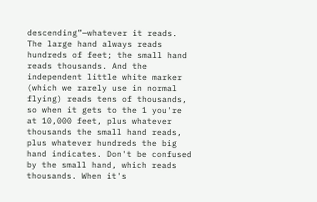descending”—whatever it reads. The large hand always reads hundreds of feet; the small hand reads thousands. And the independent little white marker (which we rarely use in normal flying) reads tens of thousands, so when it gets to the 1 you're at 10,000 feet, plus whatever thousands the small hand reads, plus whatever hundreds the big hand indicates. Don't be confused by the small hand, which reads thousands. When it's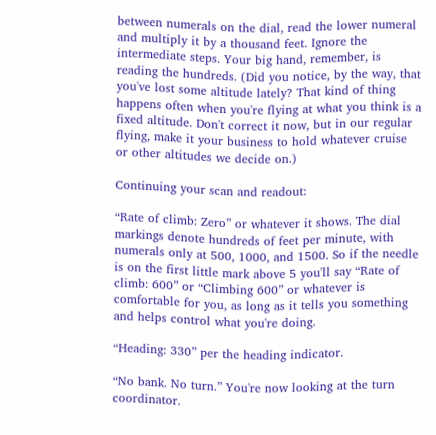between numerals on the dial, read the lower numeral and multiply it by a thousand feet. Ignore the intermediate steps. Your big hand, remember, is reading the hundreds. (Did you notice, by the way, that you've lost some altitude lately? That kind of thing happens often when you're flying at what you think is a fixed altitude. Don't correct it now, but in our regular flying, make it your business to hold whatever cruise or other altitudes we decide on.)

Continuing your scan and readout:

“Rate of climb: Zero” or whatever it shows. The dial markings denote hundreds of feet per minute, with numerals only at 500, 1000, and 1500. So if the needle is on the first little mark above 5 you'll say “Rate of climb: 600” or “Climbing 600” or whatever is comfortable for you, as long as it tells you something and helps control what you're doing.

“Heading: 330” per the heading indicator.

“No bank. No turn.” You're now looking at the turn coordinator.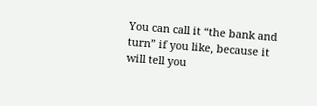You can call it “the bank and turn” if you like, because it will tell you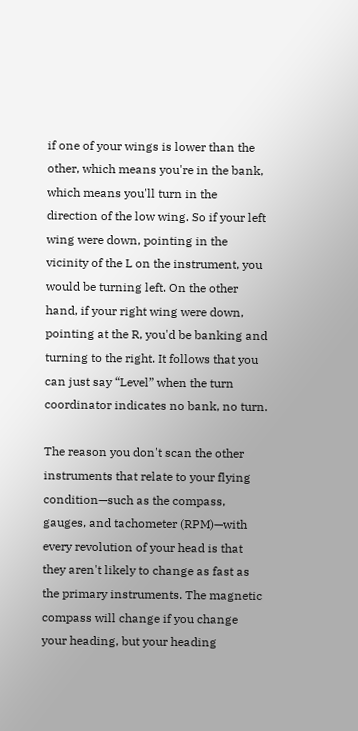if one of your wings is lower than the other, which means you're in the bank, which means you'll turn in the direction of the low wing. So if your left wing were down, pointing in the vicinity of the L on the instrument, you would be turning left. On the other hand, if your right wing were down, pointing at the R, you'd be banking and turning to the right. It follows that you can just say “Level” when the turn coordinator indicates no bank, no turn.

The reason you don't scan the other instruments that relate to your flying condition—such as the compass, gauges, and tachometer (RPM)—with every revolution of your head is that they aren't likely to change as fast as the primary instruments. The magnetic compass will change if you change your heading, but your heading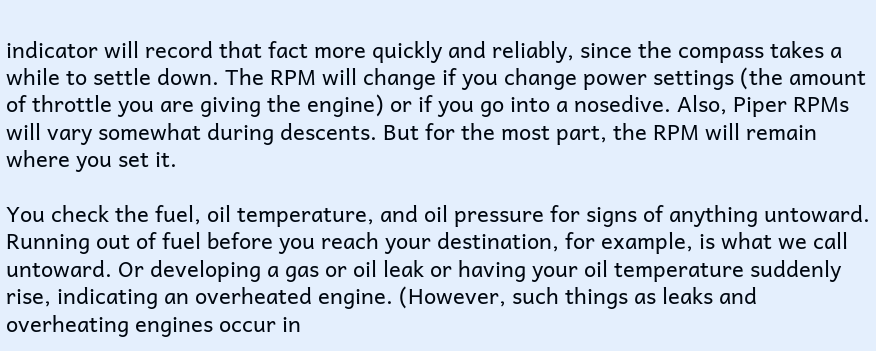indicator will record that fact more quickly and reliably, since the compass takes a while to settle down. The RPM will change if you change power settings (the amount of throttle you are giving the engine) or if you go into a nosedive. Also, Piper RPMs will vary somewhat during descents. But for the most part, the RPM will remain where you set it.

You check the fuel, oil temperature, and oil pressure for signs of anything untoward. Running out of fuel before you reach your destination, for example, is what we call untoward. Or developing a gas or oil leak or having your oil temperature suddenly rise, indicating an overheated engine. (However, such things as leaks and overheating engines occur in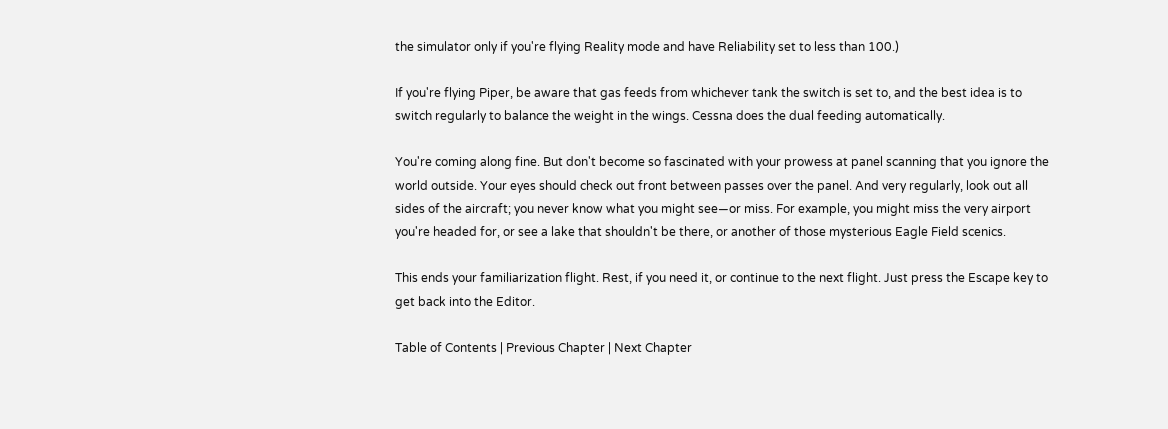the simulator only if you're flying Reality mode and have Reliability set to less than 100.)

If you're flying Piper, be aware that gas feeds from whichever tank the switch is set to, and the best idea is to switch regularly to balance the weight in the wings. Cessna does the dual feeding automatically.

You're coming along fine. But don't become so fascinated with your prowess at panel scanning that you ignore the world outside. Your eyes should check out front between passes over the panel. And very regularly, look out all sides of the aircraft; you never know what you might see—or miss. For example, you might miss the very airport you're headed for, or see a lake that shouldn't be there, or another of those mysterious Eagle Field scenics.

This ends your familiarization flight. Rest, if you need it, or continue to the next flight. Just press the Escape key to get back into the Editor.

Table of Contents | Previous Chapter | Next Chapter